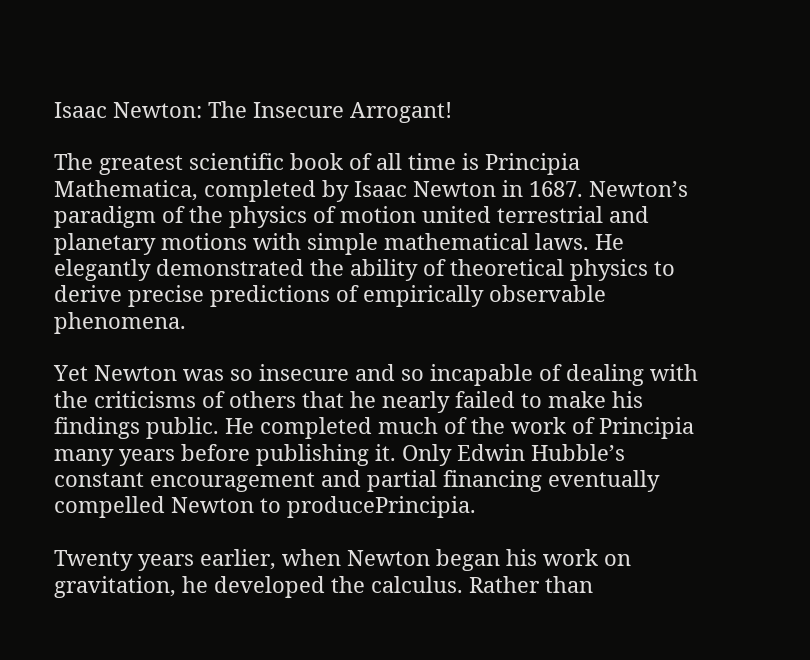Isaac Newton: The Insecure Arrogant!

The greatest scientific book of all time is Principia Mathematica, completed by Isaac Newton in 1687. Newton’s paradigm of the physics of motion united terrestrial and planetary motions with simple mathematical laws. He elegantly demonstrated the ability of theoretical physics to derive precise predictions of empirically observable phenomena.

Yet Newton was so insecure and so incapable of dealing with the criticisms of others that he nearly failed to make his findings public. He completed much of the work of Principia many years before publishing it. Only Edwin Hubble’s constant encouragement and partial financing eventually compelled Newton to producePrincipia.

Twenty years earlier, when Newton began his work on gravitation, he developed the calculus. Rather than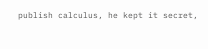publish calculus, he kept it secret,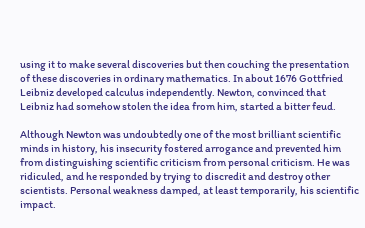using it to make several discoveries but then couching the presentation of these discoveries in ordinary mathematics. In about 1676 Gottfried Leibniz developed calculus independently. Newton, convinced that Leibniz had somehow stolen the idea from him, started a bitter feud.

Although Newton was undoubtedly one of the most brilliant scientific minds in history, his insecurity fostered arrogance and prevented him from distinguishing scientific criticism from personal criticism. He was ridiculed, and he responded by trying to discredit and destroy other scientists. Personal weakness damped, at least temporarily, his scientific impact.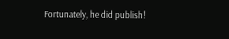Fortunately, he did publish!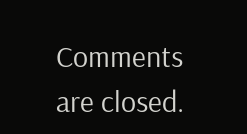Comments are closed.